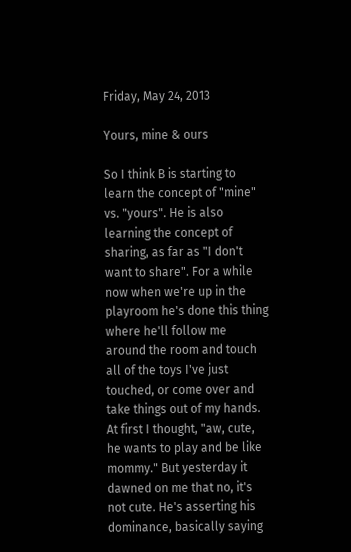Friday, May 24, 2013

Yours, mine & ours

So I think B is starting to learn the concept of "mine" vs. "yours". He is also learning the concept of sharing, as far as "I don't want to share". For a while now when we're up in the playroom he's done this thing where he'll follow me around the room and touch all of the toys I've just touched, or come over and take things out of my hands. At first I thought, "aw, cute, he wants to play and be like mommy." But yesterday it dawned on me that no, it's not cute. He's asserting his dominance, basically saying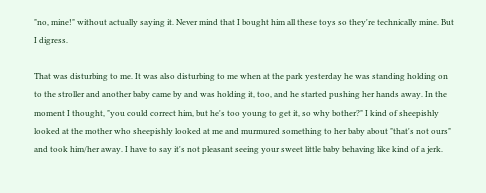"no, mine!" without actually saying it. Never mind that I bought him all these toys so they're technically mine. But I digress.

That was disturbing to me. It was also disturbing to me when at the park yesterday he was standing holding on to the stroller and another baby came by and was holding it, too, and he started pushing her hands away. In the moment I thought, "you could correct him, but he's too young to get it, so why bother?" I kind of sheepishly looked at the mother who sheepishly looked at me and murmured something to her baby about "that's not ours" and took him/her away. I have to say it's not pleasant seeing your sweet little baby behaving like kind of a jerk.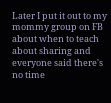Later I put it out to my mommy group on FB about when to teach about sharing and everyone said there's no time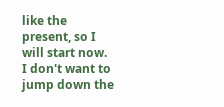like the present, so I will start now. I don't want to jump down the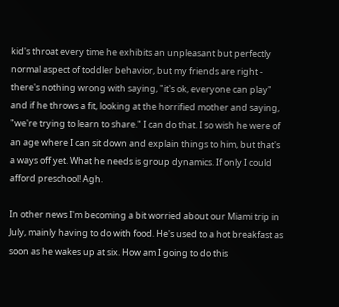kid's throat every time he exhibits an unpleasant but perfectly normal aspect of toddler behavior, but my friends are right - there's nothing wrong with saying, "it's ok, everyone can play" and if he throws a fit, looking at the horrified mother and saying, "we're trying to learn to share." I can do that. I so wish he were of an age where I can sit down and explain things to him, but that's a ways off yet. What he needs is group dynamics. If only I could afford preschool! Agh.

In other news I'm becoming a bit worried about our Miami trip in July, mainly having to do with food. He's used to a hot breakfast as soon as he wakes up at six. How am I going to do this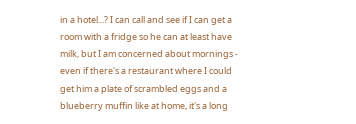in a hotel...? I can call and see if I can get a room with a fridge so he can at least have milk, but I am concerned about mornings - even if there's a restaurant where I could get him a plate of scrambled eggs and a blueberry muffin like at home, it's a long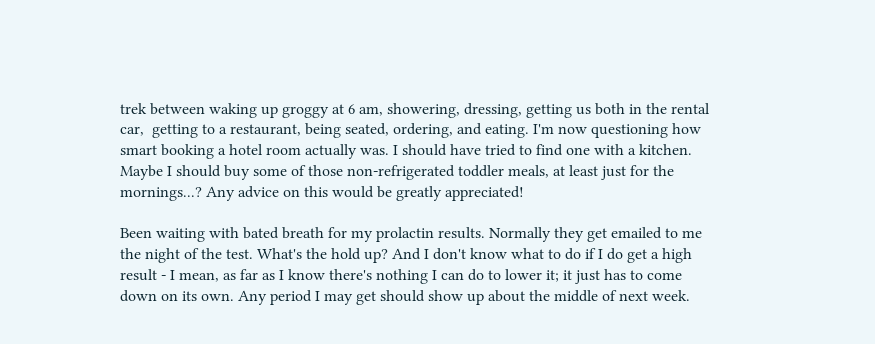trek between waking up groggy at 6 am, showering, dressing, getting us both in the rental car,  getting to a restaurant, being seated, ordering, and eating. I'm now questioning how smart booking a hotel room actually was. I should have tried to find one with a kitchen. Maybe I should buy some of those non-refrigerated toddler meals, at least just for the mornings...? Any advice on this would be greatly appreciated!

Been waiting with bated breath for my prolactin results. Normally they get emailed to me the night of the test. What's the hold up? And I don't know what to do if I do get a high result - I mean, as far as I know there's nothing I can do to lower it; it just has to come down on its own. Any period I may get should show up about the middle of next week.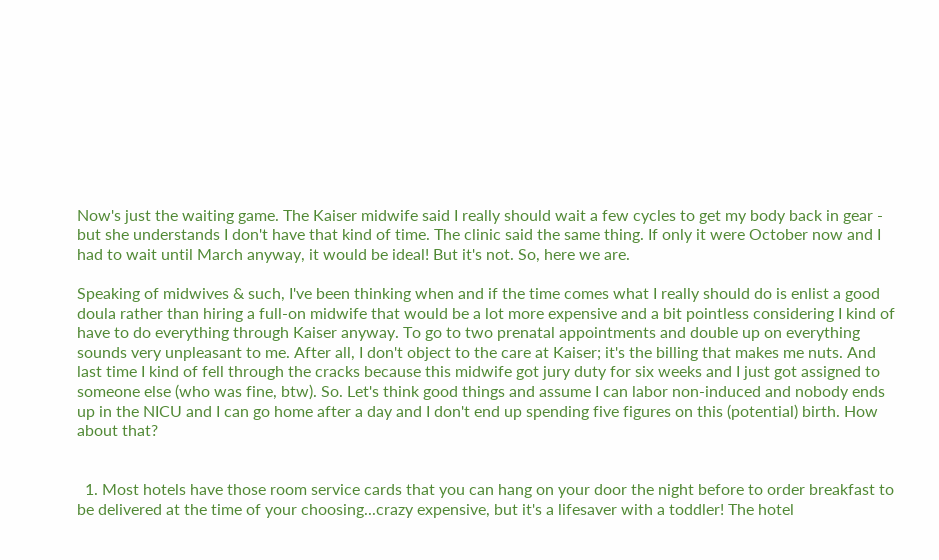Now's just the waiting game. The Kaiser midwife said I really should wait a few cycles to get my body back in gear - but she understands I don't have that kind of time. The clinic said the same thing. If only it were October now and I had to wait until March anyway, it would be ideal! But it's not. So, here we are.

Speaking of midwives & such, I've been thinking when and if the time comes what I really should do is enlist a good doula rather than hiring a full-on midwife that would be a lot more expensive and a bit pointless considering I kind of have to do everything through Kaiser anyway. To go to two prenatal appointments and double up on everything sounds very unpleasant to me. After all, I don't object to the care at Kaiser; it's the billing that makes me nuts. And last time I kind of fell through the cracks because this midwife got jury duty for six weeks and I just got assigned to someone else (who was fine, btw). So. Let's think good things and assume I can labor non-induced and nobody ends up in the NICU and I can go home after a day and I don't end up spending five figures on this (potential) birth. How about that?


  1. Most hotels have those room service cards that you can hang on your door the night before to order breakfast to be delivered at the time of your choosing...crazy expensive, but it's a lifesaver with a toddler! The hotel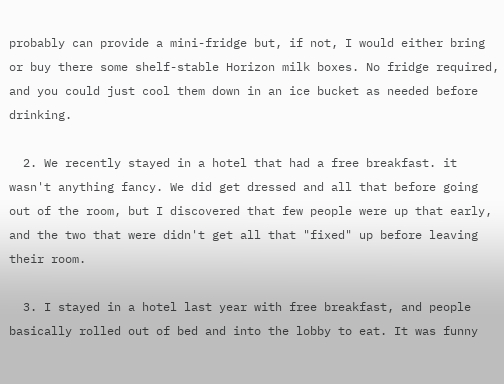probably can provide a mini-fridge but, if not, I would either bring or buy there some shelf-stable Horizon milk boxes. No fridge required, and you could just cool them down in an ice bucket as needed before drinking.

  2. We recently stayed in a hotel that had a free breakfast. it wasn't anything fancy. We did get dressed and all that before going out of the room, but I discovered that few people were up that early, and the two that were didn't get all that "fixed" up before leaving their room.

  3. I stayed in a hotel last year with free breakfast, and people basically rolled out of bed and into the lobby to eat. It was funny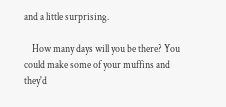and a little surprising.

    How many days will you be there? You could make some of your muffins and they'd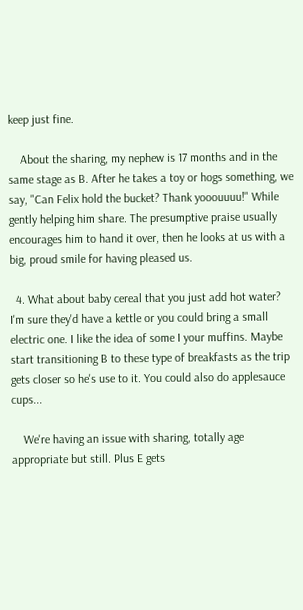keep just fine.

    About the sharing, my nephew is 17 months and in the same stage as B. After he takes a toy or hogs something, we say, "Can Felix hold the bucket? Thank yooouuuu!" While gently helping him share. The presumptive praise usually encourages him to hand it over, then he looks at us with a big, proud smile for having pleased us.

  4. What about baby cereal that you just add hot water? I'm sure they'd have a kettle or you could bring a small electric one. I like the idea of some I your muffins. Maybe start transitioning B to these type of breakfasts as the trip gets closer so he's use to it. You could also do applesauce cups...

    We're having an issue with sharing, totally age appropriate but still. Plus E gets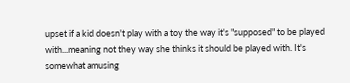upset if a kid doesn't play with a toy the way it's "supposed" to be played with...meaning not they way she thinks it should be played with. It's somewhat amusing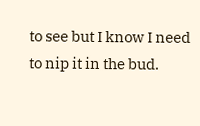to see but I know I need to nip it in the bud.